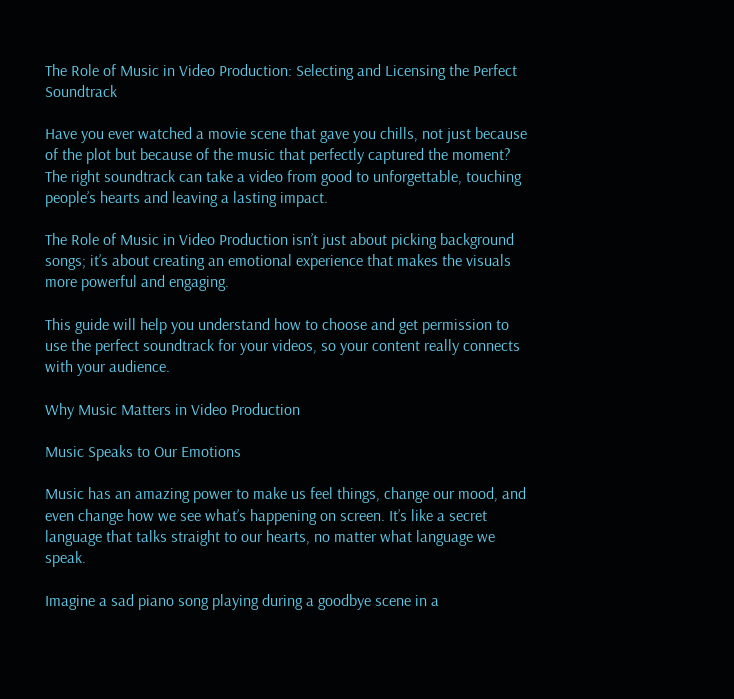The Role of Music in Video Production: Selecting and Licensing the Perfect Soundtrack

Have you ever watched a movie scene that gave you chills, not just because of the plot but because of the music that perfectly captured the moment? The right soundtrack can take a video from good to unforgettable, touching people’s hearts and leaving a lasting impact.

The Role of Music in Video Production isn’t just about picking background songs; it’s about creating an emotional experience that makes the visuals more powerful and engaging.

This guide will help you understand how to choose and get permission to use the perfect soundtrack for your videos, so your content really connects with your audience.

Why Music Matters in Video Production

Music Speaks to Our Emotions

Music has an amazing power to make us feel things, change our mood, and even change how we see what’s happening on screen. It’s like a secret language that talks straight to our hearts, no matter what language we speak.

Imagine a sad piano song playing during a goodbye scene in a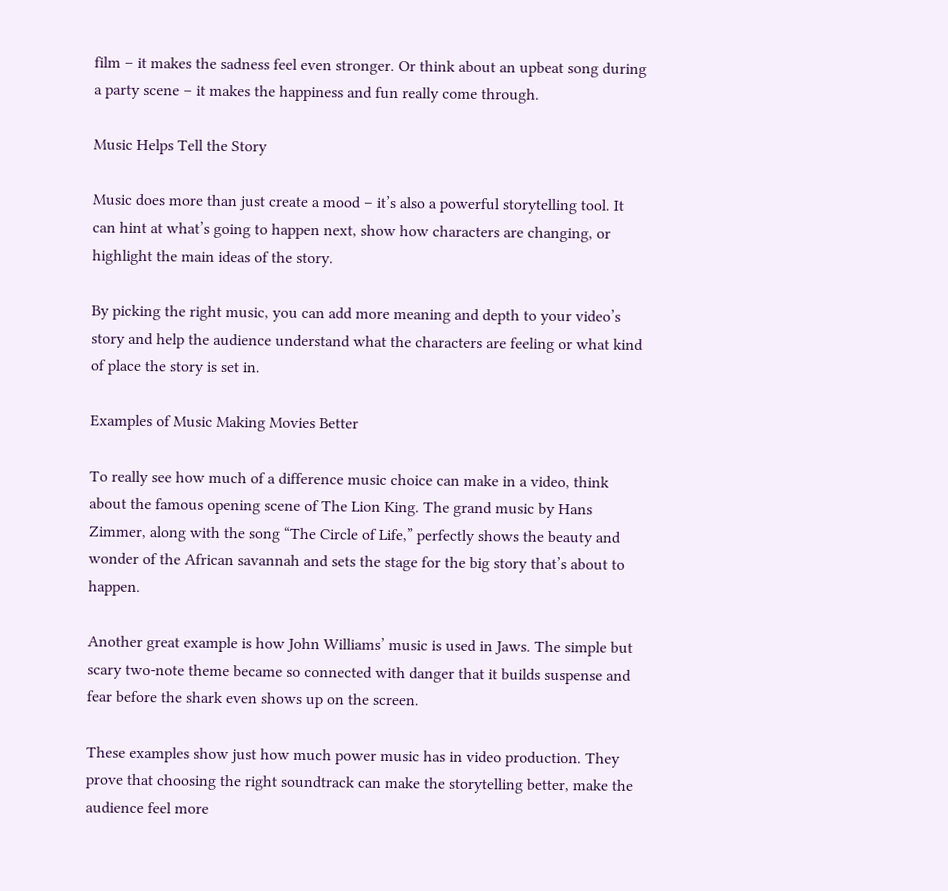film – it makes the sadness feel even stronger. Or think about an upbeat song during a party scene – it makes the happiness and fun really come through.

Music Helps Tell the Story

Music does more than just create a mood – it’s also a powerful storytelling tool. It can hint at what’s going to happen next, show how characters are changing, or highlight the main ideas of the story.

By picking the right music, you can add more meaning and depth to your video’s story and help the audience understand what the characters are feeling or what kind of place the story is set in.

Examples of Music Making Movies Better

To really see how much of a difference music choice can make in a video, think about the famous opening scene of The Lion King. The grand music by Hans Zimmer, along with the song “The Circle of Life,” perfectly shows the beauty and wonder of the African savannah and sets the stage for the big story that’s about to happen.

Another great example is how John Williams’ music is used in Jaws. The simple but scary two-note theme became so connected with danger that it builds suspense and fear before the shark even shows up on the screen.

These examples show just how much power music has in video production. They prove that choosing the right soundtrack can make the storytelling better, make the audience feel more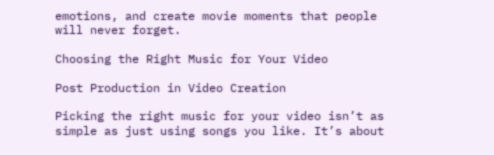emotions, and create movie moments that people will never forget.

Choosing the Right Music for Your Video

Post Production in Video Creation

Picking the right music for your video isn’t as simple as just using songs you like. It’s about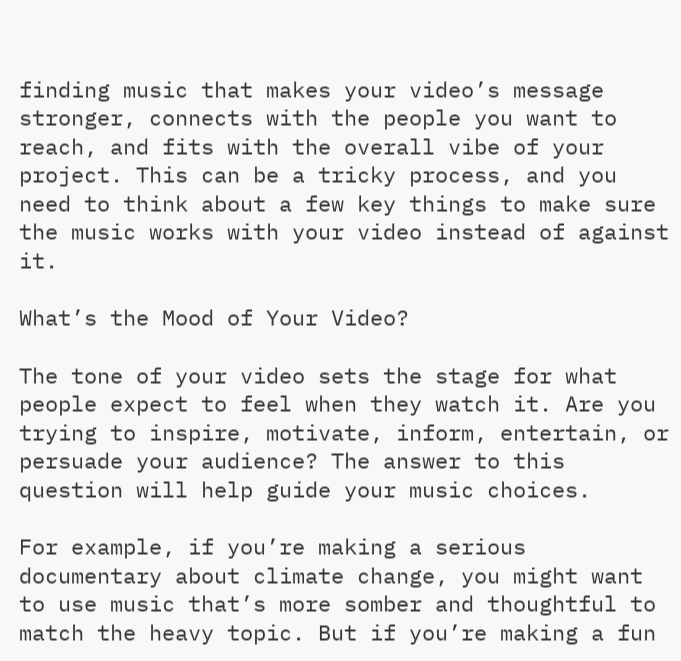finding music that makes your video’s message stronger, connects with the people you want to reach, and fits with the overall vibe of your project. This can be a tricky process, and you need to think about a few key things to make sure the music works with your video instead of against it.

What’s the Mood of Your Video?

The tone of your video sets the stage for what people expect to feel when they watch it. Are you trying to inspire, motivate, inform, entertain, or persuade your audience? The answer to this question will help guide your music choices.

For example, if you’re making a serious documentary about climate change, you might want to use music that’s more somber and thoughtful to match the heavy topic. But if you’re making a fun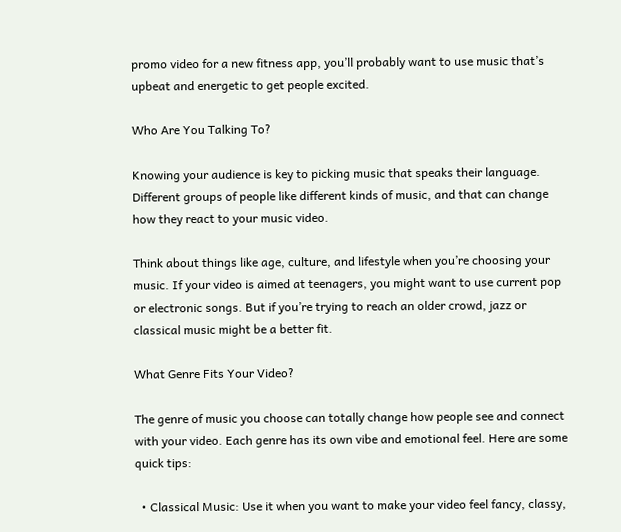promo video for a new fitness app, you’ll probably want to use music that’s upbeat and energetic to get people excited.

Who Are You Talking To?

Knowing your audience is key to picking music that speaks their language. Different groups of people like different kinds of music, and that can change how they react to your music video.

Think about things like age, culture, and lifestyle when you’re choosing your music. If your video is aimed at teenagers, you might want to use current pop or electronic songs. But if you’re trying to reach an older crowd, jazz or classical music might be a better fit.

What Genre Fits Your Video?

The genre of music you choose can totally change how people see and connect with your video. Each genre has its own vibe and emotional feel. Here are some quick tips:

  • Classical Music: Use it when you want to make your video feel fancy, classy,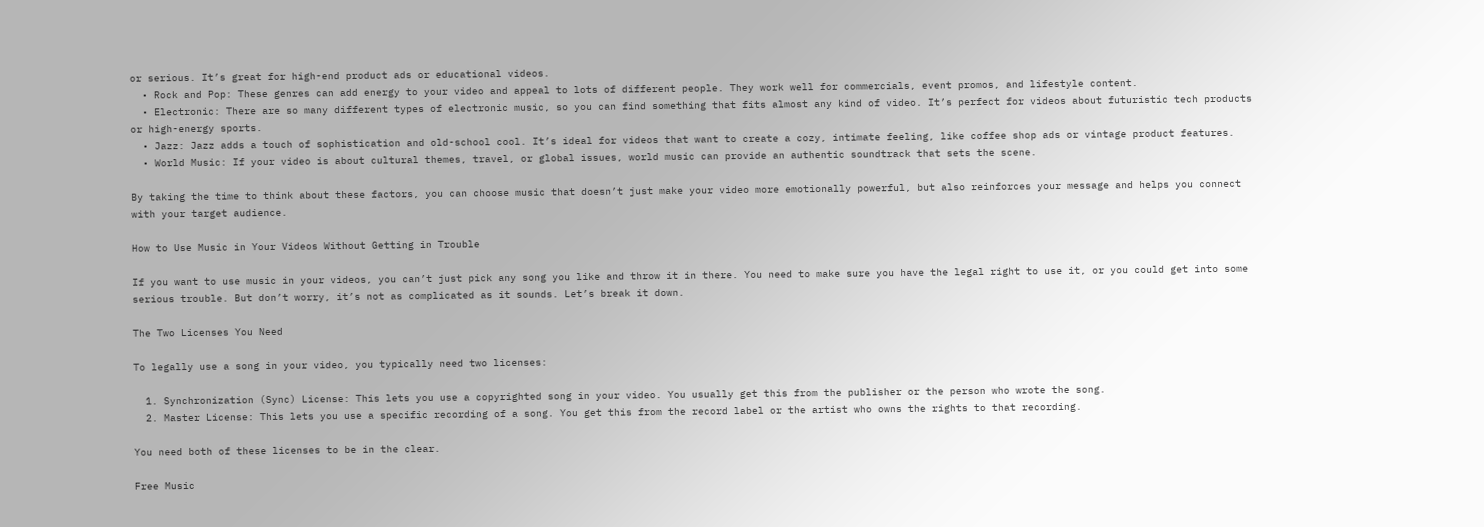or serious. It’s great for high-end product ads or educational videos.
  • Rock and Pop: These genres can add energy to your video and appeal to lots of different people. They work well for commercials, event promos, and lifestyle content.
  • Electronic: There are so many different types of electronic music, so you can find something that fits almost any kind of video. It’s perfect for videos about futuristic tech products or high-energy sports.
  • Jazz: Jazz adds a touch of sophistication and old-school cool. It’s ideal for videos that want to create a cozy, intimate feeling, like coffee shop ads or vintage product features.
  • World Music: If your video is about cultural themes, travel, or global issues, world music can provide an authentic soundtrack that sets the scene.

By taking the time to think about these factors, you can choose music that doesn’t just make your video more emotionally powerful, but also reinforces your message and helps you connect with your target audience.

How to Use Music in Your Videos Without Getting in Trouble

If you want to use music in your videos, you can’t just pick any song you like and throw it in there. You need to make sure you have the legal right to use it, or you could get into some serious trouble. But don’t worry, it’s not as complicated as it sounds. Let’s break it down.

The Two Licenses You Need

To legally use a song in your video, you typically need two licenses:

  1. Synchronization (Sync) License: This lets you use a copyrighted song in your video. You usually get this from the publisher or the person who wrote the song.
  2. Master License: This lets you use a specific recording of a song. You get this from the record label or the artist who owns the rights to that recording.

You need both of these licenses to be in the clear.

Free Music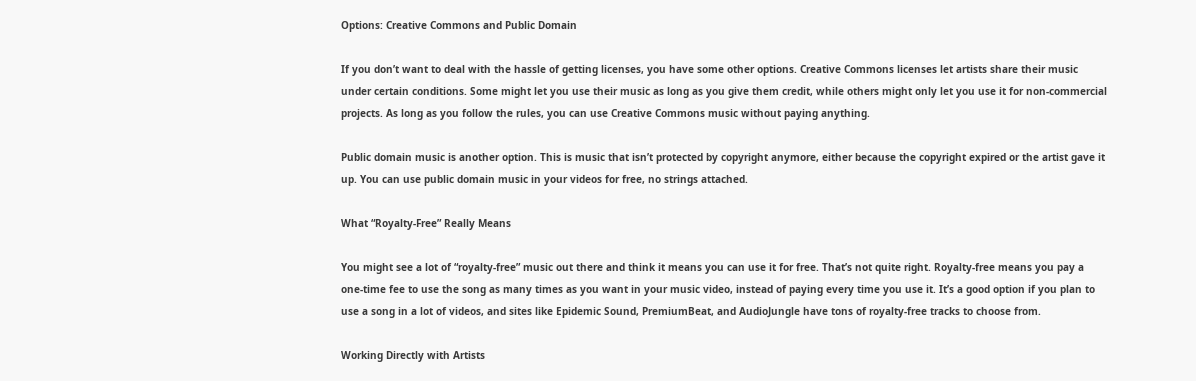Options: Creative Commons and Public Domain

If you don’t want to deal with the hassle of getting licenses, you have some other options. Creative Commons licenses let artists share their music under certain conditions. Some might let you use their music as long as you give them credit, while others might only let you use it for non-commercial projects. As long as you follow the rules, you can use Creative Commons music without paying anything.

Public domain music is another option. This is music that isn’t protected by copyright anymore, either because the copyright expired or the artist gave it up. You can use public domain music in your videos for free, no strings attached.

What “Royalty-Free” Really Means

You might see a lot of “royalty-free” music out there and think it means you can use it for free. That’s not quite right. Royalty-free means you pay a one-time fee to use the song as many times as you want in your music video, instead of paying every time you use it. It’s a good option if you plan to use a song in a lot of videos, and sites like Epidemic Sound, PremiumBeat, and AudioJungle have tons of royalty-free tracks to choose from.

Working Directly with Artists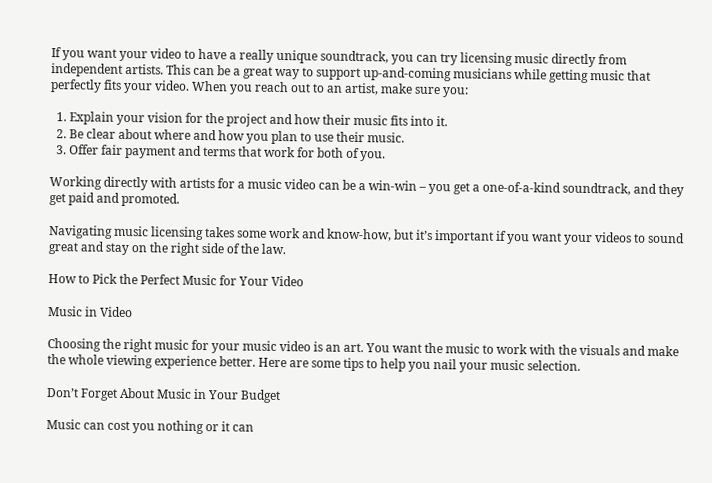If you want your video to have a really unique soundtrack, you can try licensing music directly from independent artists. This can be a great way to support up-and-coming musicians while getting music that perfectly fits your video. When you reach out to an artist, make sure you:

  1. Explain your vision for the project and how their music fits into it.
  2. Be clear about where and how you plan to use their music.
  3. Offer fair payment and terms that work for both of you.

Working directly with artists for a music video can be a win-win – you get a one-of-a-kind soundtrack, and they get paid and promoted.

Navigating music licensing takes some work and know-how, but it’s important if you want your videos to sound great and stay on the right side of the law.

How to Pick the Perfect Music for Your Video

Music in Video

Choosing the right music for your music video is an art. You want the music to work with the visuals and make the whole viewing experience better. Here are some tips to help you nail your music selection.

Don’t Forget About Music in Your Budget

Music can cost you nothing or it can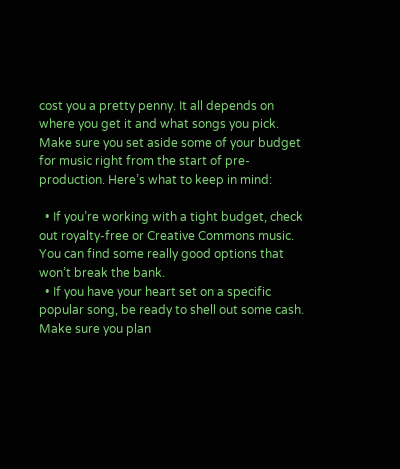cost you a pretty penny. It all depends on where you get it and what songs you pick. Make sure you set aside some of your budget for music right from the start of pre-production. Here’s what to keep in mind:

  • If you’re working with a tight budget, check out royalty-free or Creative Commons music. You can find some really good options that won’t break the bank.
  • If you have your heart set on a specific popular song, be ready to shell out some cash. Make sure you plan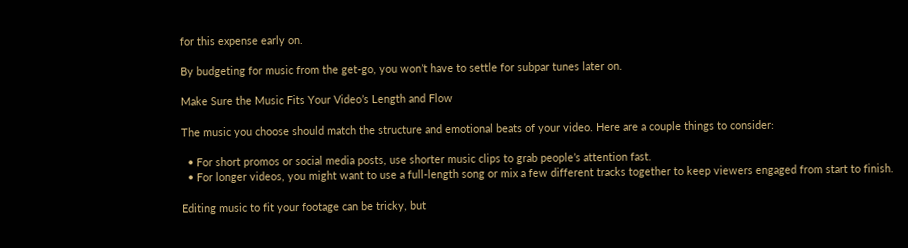for this expense early on.

By budgeting for music from the get-go, you won’t have to settle for subpar tunes later on.

Make Sure the Music Fits Your Video’s Length and Flow

The music you choose should match the structure and emotional beats of your video. Here are a couple things to consider:

  • For short promos or social media posts, use shorter music clips to grab people’s attention fast.
  • For longer videos, you might want to use a full-length song or mix a few different tracks together to keep viewers engaged from start to finish.

Editing music to fit your footage can be tricky, but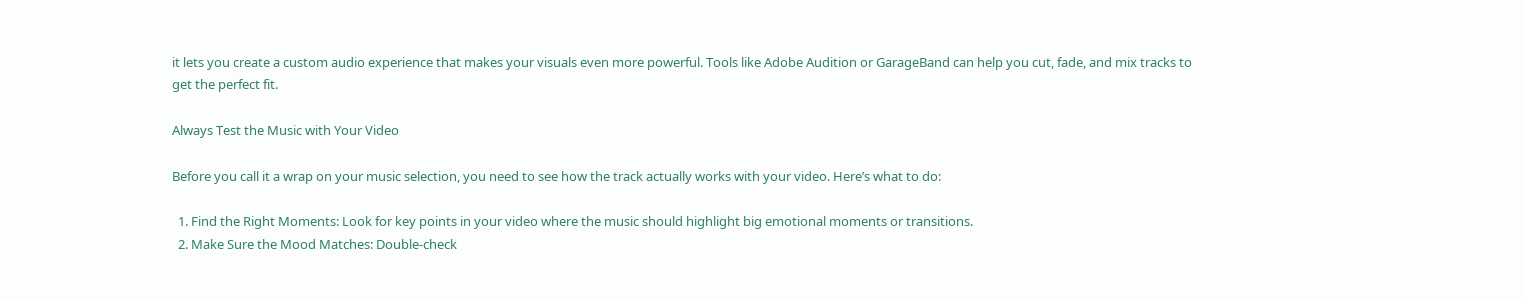it lets you create a custom audio experience that makes your visuals even more powerful. Tools like Adobe Audition or GarageBand can help you cut, fade, and mix tracks to get the perfect fit.

Always Test the Music with Your Video

Before you call it a wrap on your music selection, you need to see how the track actually works with your video. Here’s what to do:

  1. Find the Right Moments: Look for key points in your video where the music should highlight big emotional moments or transitions.
  2. Make Sure the Mood Matches: Double-check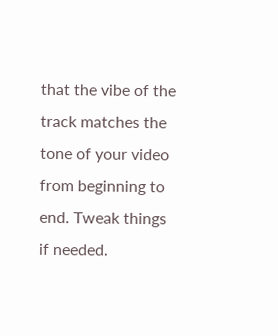that the vibe of the track matches the tone of your video from beginning to end. Tweak things if needed.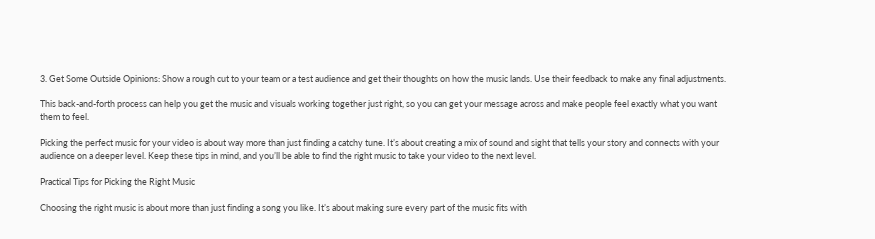3. Get Some Outside Opinions: Show a rough cut to your team or a test audience and get their thoughts on how the music lands. Use their feedback to make any final adjustments.

This back-and-forth process can help you get the music and visuals working together just right, so you can get your message across and make people feel exactly what you want them to feel.

Picking the perfect music for your video is about way more than just finding a catchy tune. It’s about creating a mix of sound and sight that tells your story and connects with your audience on a deeper level. Keep these tips in mind, and you’ll be able to find the right music to take your video to the next level.

Practical Tips for Picking the Right Music

Choosing the right music is about more than just finding a song you like. It’s about making sure every part of the music fits with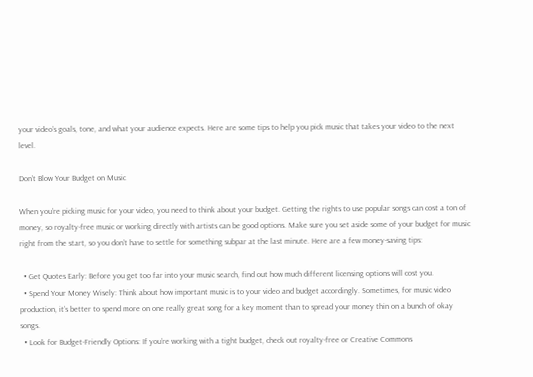your video’s goals, tone, and what your audience expects. Here are some tips to help you pick music that takes your video to the next level.

Don’t Blow Your Budget on Music

When you’re picking music for your video, you need to think about your budget. Getting the rights to use popular songs can cost a ton of money, so royalty-free music or working directly with artists can be good options. Make sure you set aside some of your budget for music right from the start, so you don’t have to settle for something subpar at the last minute. Here are a few money-saving tips:

  • Get Quotes Early: Before you get too far into your music search, find out how much different licensing options will cost you.
  • Spend Your Money Wisely: Think about how important music is to your video and budget accordingly. Sometimes, for music video production, it’s better to spend more on one really great song for a key moment than to spread your money thin on a bunch of okay songs.
  • Look for Budget-Friendly Options: If you’re working with a tight budget, check out royalty-free or Creative Commons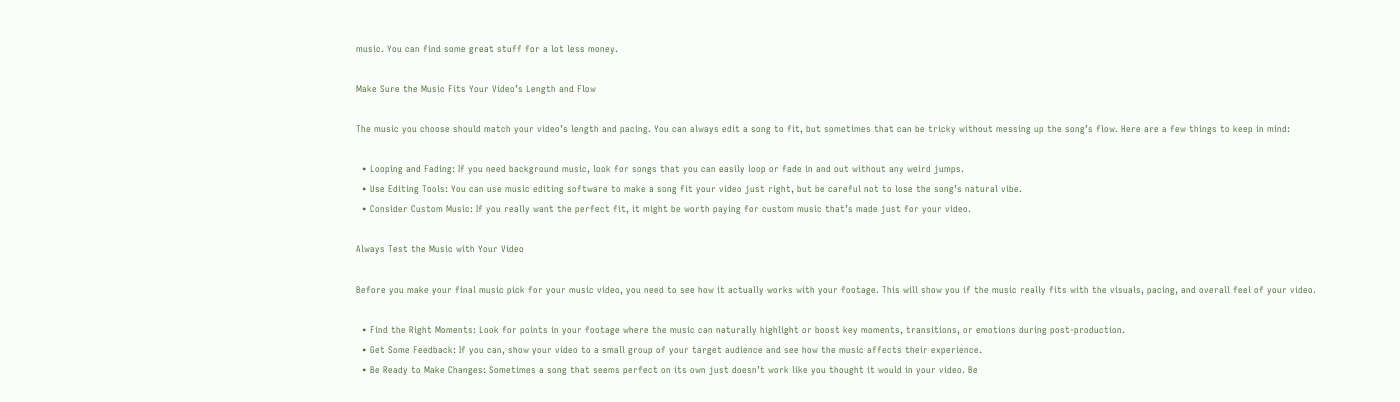music. You can find some great stuff for a lot less money.

Make Sure the Music Fits Your Video’s Length and Flow

The music you choose should match your video’s length and pacing. You can always edit a song to fit, but sometimes that can be tricky without messing up the song’s flow. Here are a few things to keep in mind:

  • Looping and Fading: If you need background music, look for songs that you can easily loop or fade in and out without any weird jumps.
  • Use Editing Tools: You can use music editing software to make a song fit your video just right, but be careful not to lose the song’s natural vibe.
  • Consider Custom Music: If you really want the perfect fit, it might be worth paying for custom music that’s made just for your video.

Always Test the Music with Your Video

Before you make your final music pick for your music video, you need to see how it actually works with your footage. This will show you if the music really fits with the visuals, pacing, and overall feel of your video.

  • Find the Right Moments: Look for points in your footage where the music can naturally highlight or boost key moments, transitions, or emotions during post-production.
  • Get Some Feedback: If you can, show your video to a small group of your target audience and see how the music affects their experience.
  • Be Ready to Make Changes: Sometimes a song that seems perfect on its own just doesn’t work like you thought it would in your video. Be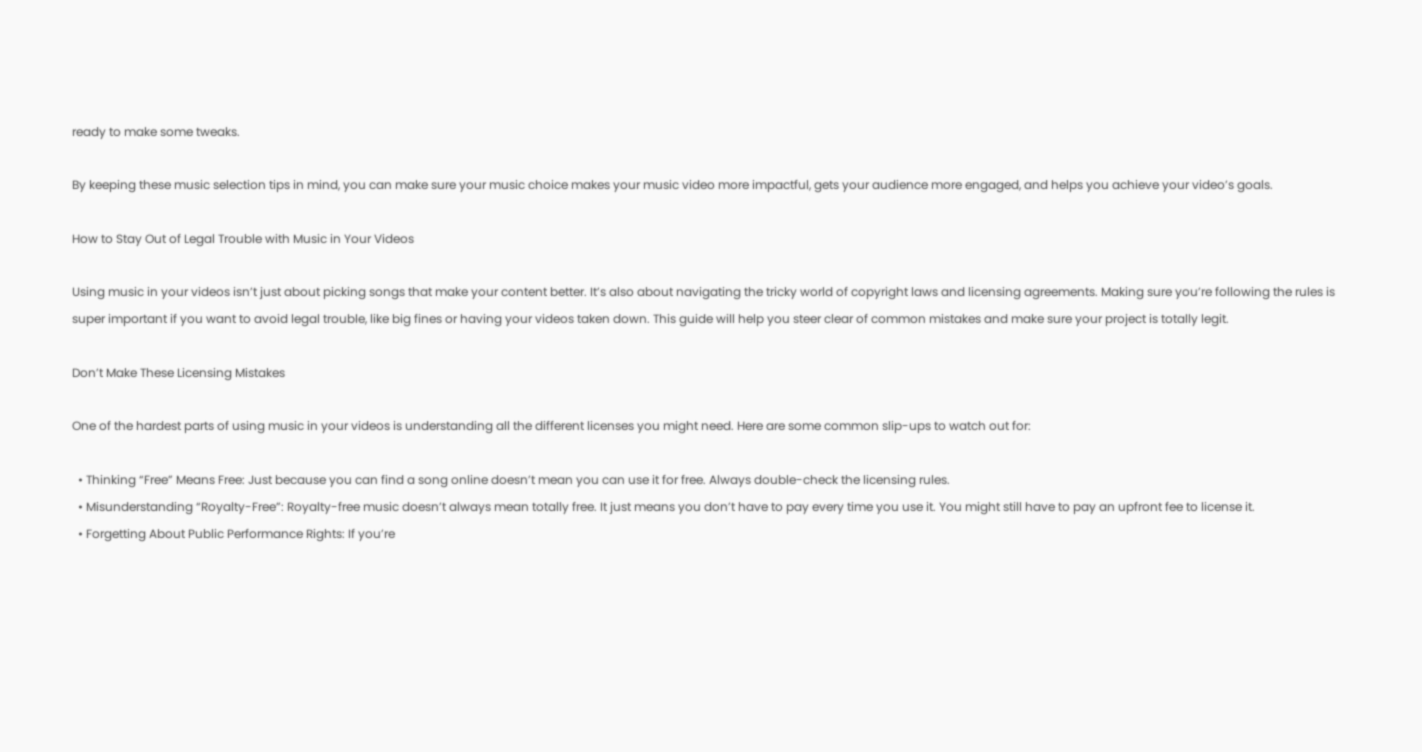ready to make some tweaks.

By keeping these music selection tips in mind, you can make sure your music choice makes your music video more impactful, gets your audience more engaged, and helps you achieve your video’s goals.

How to Stay Out of Legal Trouble with Music in Your Videos

Using music in your videos isn’t just about picking songs that make your content better. It’s also about navigating the tricky world of copyright laws and licensing agreements. Making sure you’re following the rules is super important if you want to avoid legal trouble, like big fines or having your videos taken down. This guide will help you steer clear of common mistakes and make sure your project is totally legit.

Don’t Make These Licensing Mistakes

One of the hardest parts of using music in your videos is understanding all the different licenses you might need. Here are some common slip-ups to watch out for:

  • Thinking “Free” Means Free: Just because you can find a song online doesn’t mean you can use it for free. Always double-check the licensing rules.
  • Misunderstanding “Royalty-Free”: Royalty-free music doesn’t always mean totally free. It just means you don’t have to pay every time you use it. You might still have to pay an upfront fee to license it.
  • Forgetting About Public Performance Rights: If you’re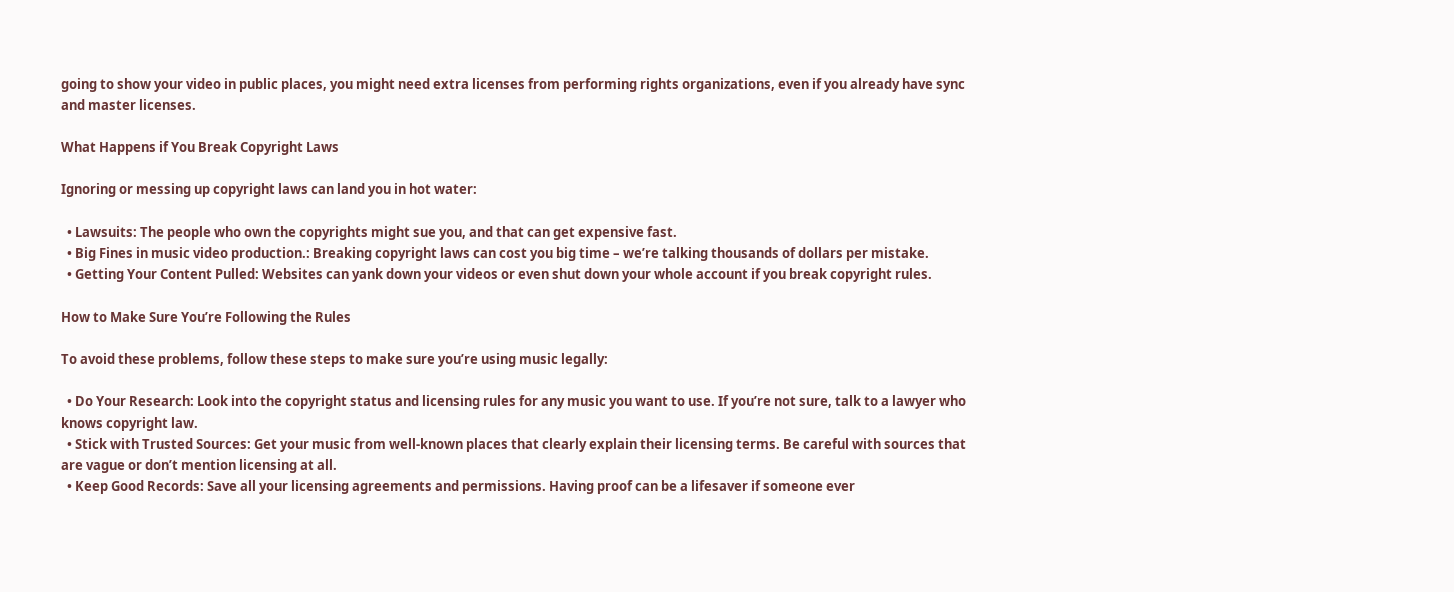going to show your video in public places, you might need extra licenses from performing rights organizations, even if you already have sync and master licenses.

What Happens if You Break Copyright Laws

Ignoring or messing up copyright laws can land you in hot water:

  • Lawsuits: The people who own the copyrights might sue you, and that can get expensive fast.
  • Big Fines in music video production.: Breaking copyright laws can cost you big time – we’re talking thousands of dollars per mistake.
  • Getting Your Content Pulled: Websites can yank down your videos or even shut down your whole account if you break copyright rules.

How to Make Sure You’re Following the Rules

To avoid these problems, follow these steps to make sure you’re using music legally:

  • Do Your Research: Look into the copyright status and licensing rules for any music you want to use. If you’re not sure, talk to a lawyer who knows copyright law.
  • Stick with Trusted Sources: Get your music from well-known places that clearly explain their licensing terms. Be careful with sources that are vague or don’t mention licensing at all.
  • Keep Good Records: Save all your licensing agreements and permissions. Having proof can be a lifesaver if someone ever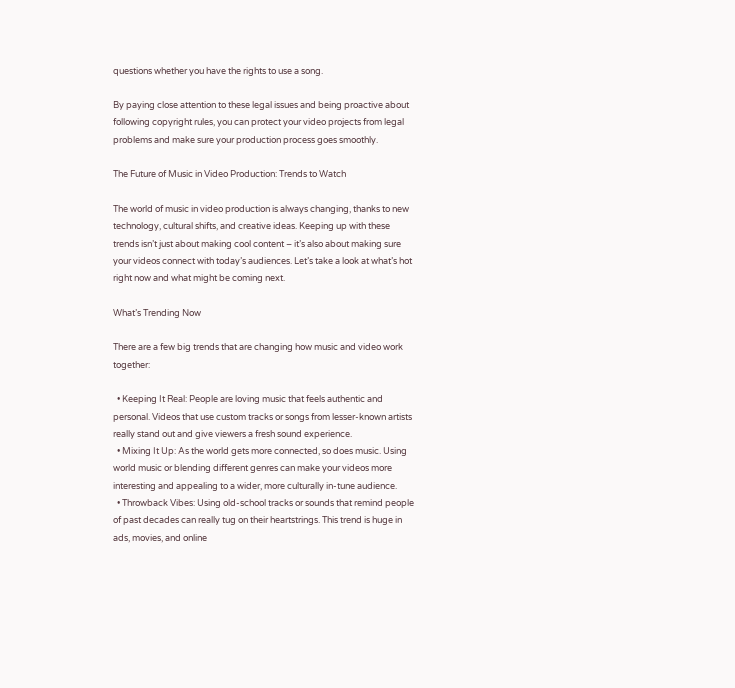questions whether you have the rights to use a song.

By paying close attention to these legal issues and being proactive about following copyright rules, you can protect your video projects from legal problems and make sure your production process goes smoothly.

The Future of Music in Video Production: Trends to Watch

The world of music in video production is always changing, thanks to new technology, cultural shifts, and creative ideas. Keeping up with these trends isn’t just about making cool content – it’s also about making sure your videos connect with today’s audiences. Let’s take a look at what’s hot right now and what might be coming next.

What’s Trending Now

There are a few big trends that are changing how music and video work together:

  • Keeping It Real: People are loving music that feels authentic and personal. Videos that use custom tracks or songs from lesser-known artists really stand out and give viewers a fresh sound experience.
  • Mixing It Up: As the world gets more connected, so does music. Using world music or blending different genres can make your videos more interesting and appealing to a wider, more culturally in-tune audience.
  • Throwback Vibes: Using old-school tracks or sounds that remind people of past decades can really tug on their heartstrings. This trend is huge in ads, movies, and online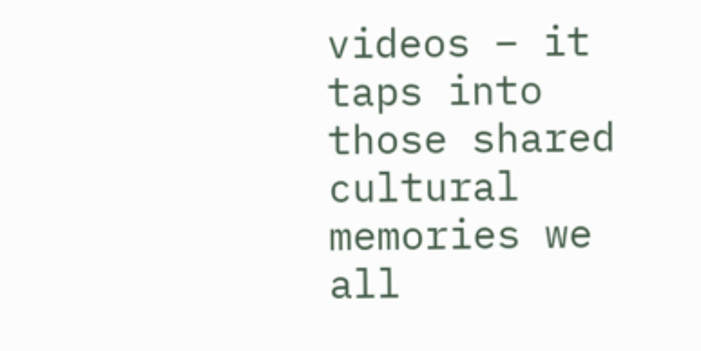videos – it taps into those shared cultural memories we all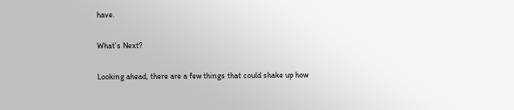have.

What’s Next?

Looking ahead, there are a few things that could shake up how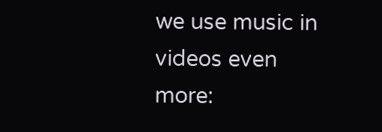we use music in videos even more: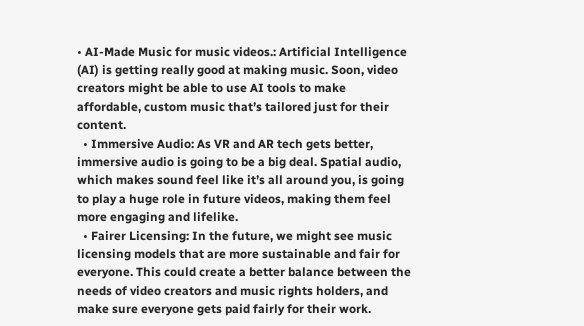• AI-Made Music for music videos.: Artificial Intelligence (AI) is getting really good at making music. Soon, video creators might be able to use AI tools to make affordable, custom music that’s tailored just for their content.
  • Immersive Audio: As VR and AR tech gets better, immersive audio is going to be a big deal. Spatial audio, which makes sound feel like it’s all around you, is going to play a huge role in future videos, making them feel more engaging and lifelike.
  • Fairer Licensing: In the future, we might see music licensing models that are more sustainable and fair for everyone. This could create a better balance between the needs of video creators and music rights holders, and make sure everyone gets paid fairly for their work.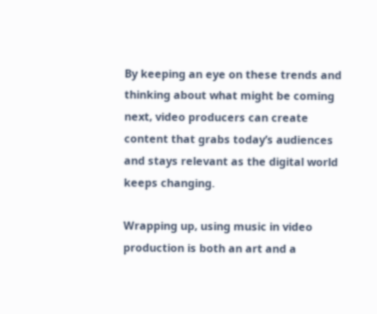By keeping an eye on these trends and thinking about what might be coming next, video producers can create content that grabs today’s audiences and stays relevant as the digital world keeps changing.

Wrapping up, using music in video production is both an art and a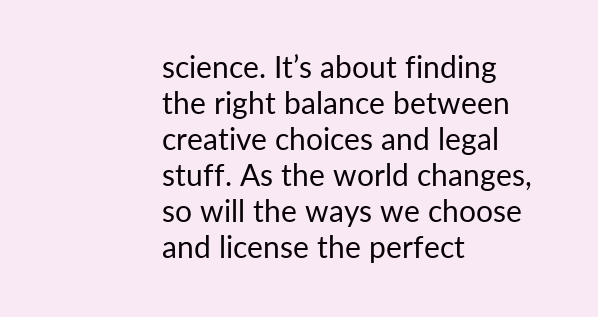science. It’s about finding the right balance between creative choices and legal stuff. As the world changes, so will the ways we choose and license the perfect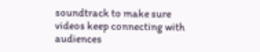soundtrack to make sure videos keep connecting with audiences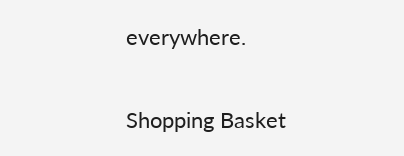everywhere.

Shopping Basket